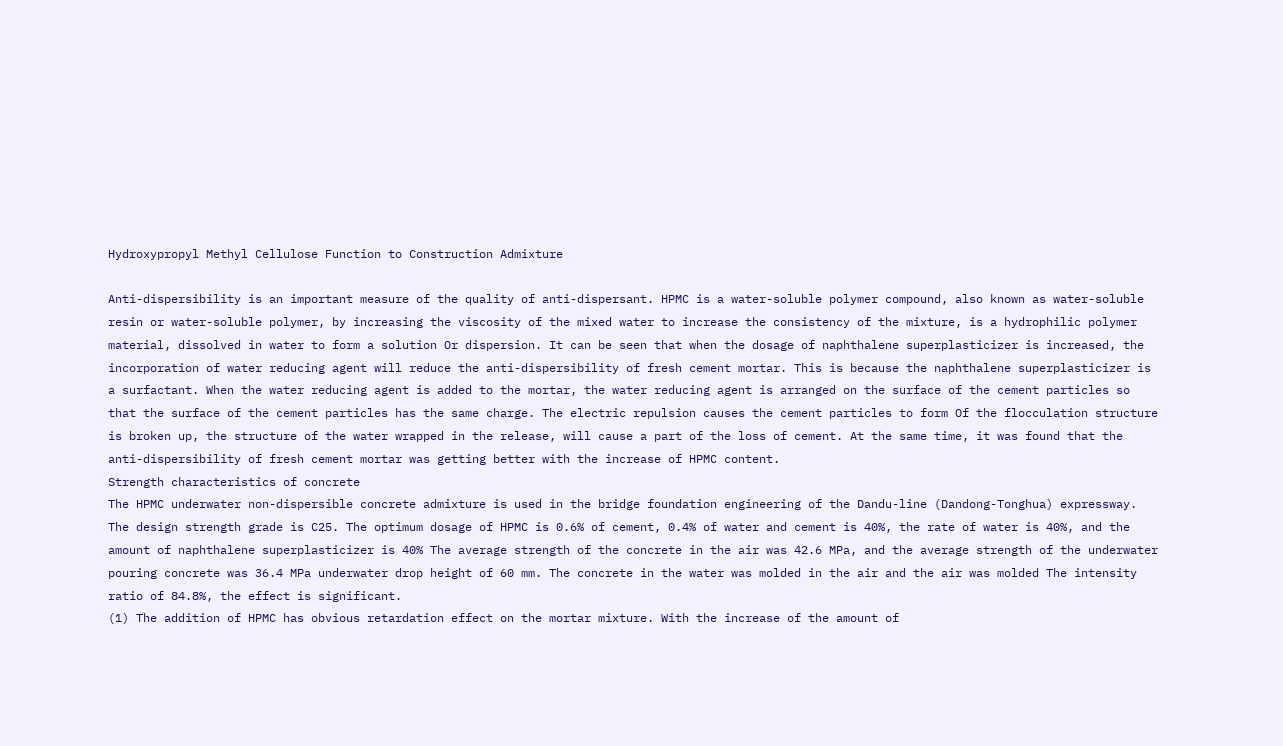Hydroxypropyl Methyl Cellulose Function to Construction Admixture

Anti-dispersibility is an important measure of the quality of anti-dispersant. HPMC is a water-soluble polymer compound, also known as water-soluble resin or water-soluble polymer, by increasing the viscosity of the mixed water to increase the consistency of the mixture, is a hydrophilic polymer material, dissolved in water to form a solution Or dispersion. It can be seen that when the dosage of naphthalene superplasticizer is increased, the incorporation of water reducing agent will reduce the anti-dispersibility of fresh cement mortar. This is because the naphthalene superplasticizer is a surfactant. When the water reducing agent is added to the mortar, the water reducing agent is arranged on the surface of the cement particles so that the surface of the cement particles has the same charge. The electric repulsion causes the cement particles to form Of the flocculation structure is broken up, the structure of the water wrapped in the release, will cause a part of the loss of cement. At the same time, it was found that the anti-dispersibility of fresh cement mortar was getting better with the increase of HPMC content.
Strength characteristics of concrete
The HPMC underwater non-dispersible concrete admixture is used in the bridge foundation engineering of the Dandu-line (Dandong-Tonghua) expressway. The design strength grade is C25. The optimum dosage of HPMC is 0.6% of cement, 0.4% of water and cement is 40%, the rate of water is 40%, and the amount of naphthalene superplasticizer is 40% The average strength of the concrete in the air was 42.6 MPa, and the average strength of the underwater pouring concrete was 36.4 MPa underwater drop height of 60 mm. The concrete in the water was molded in the air and the air was molded The intensity ratio of 84.8%, the effect is significant.
(1) The addition of HPMC has obvious retardation effect on the mortar mixture. With the increase of the amount of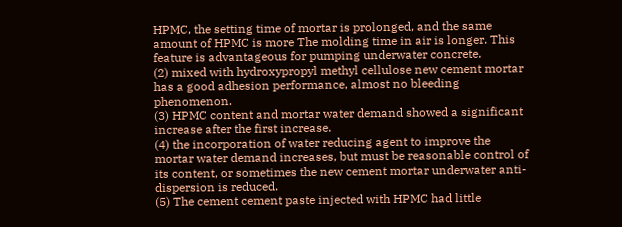HPMC, the setting time of mortar is prolonged, and the same amount of HPMC is more The molding time in air is longer. This feature is advantageous for pumping underwater concrete.
(2) mixed with hydroxypropyl methyl cellulose new cement mortar has a good adhesion performance, almost no bleeding phenomenon.
(3) HPMC content and mortar water demand showed a significant increase after the first increase.
(4) the incorporation of water reducing agent to improve the mortar water demand increases, but must be reasonable control of its content, or sometimes the new cement mortar underwater anti-dispersion is reduced.
(5) The cement cement paste injected with HPMC had little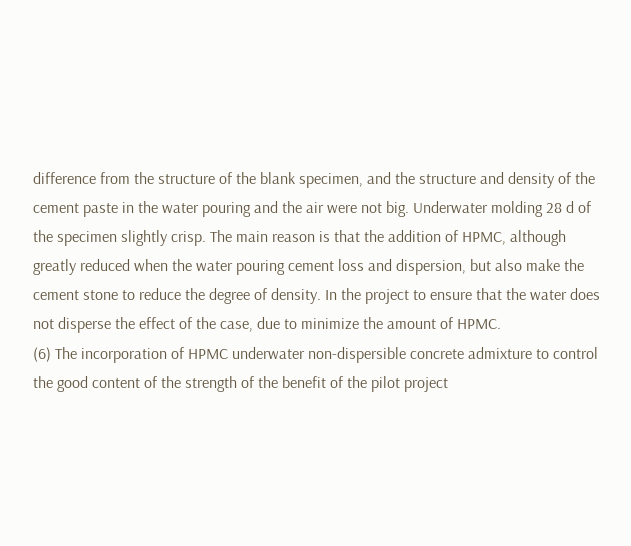difference from the structure of the blank specimen, and the structure and density of the cement paste in the water pouring and the air were not big. Underwater molding 28 d of the specimen slightly crisp. The main reason is that the addition of HPMC, although greatly reduced when the water pouring cement loss and dispersion, but also make the cement stone to reduce the degree of density. In the project to ensure that the water does not disperse the effect of the case, due to minimize the amount of HPMC.
(6) The incorporation of HPMC underwater non-dispersible concrete admixture to control the good content of the strength of the benefit of the pilot project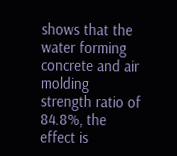shows that the water forming concrete and air molding strength ratio of 84.8%, the effect is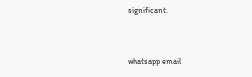significant.


whatsapp email